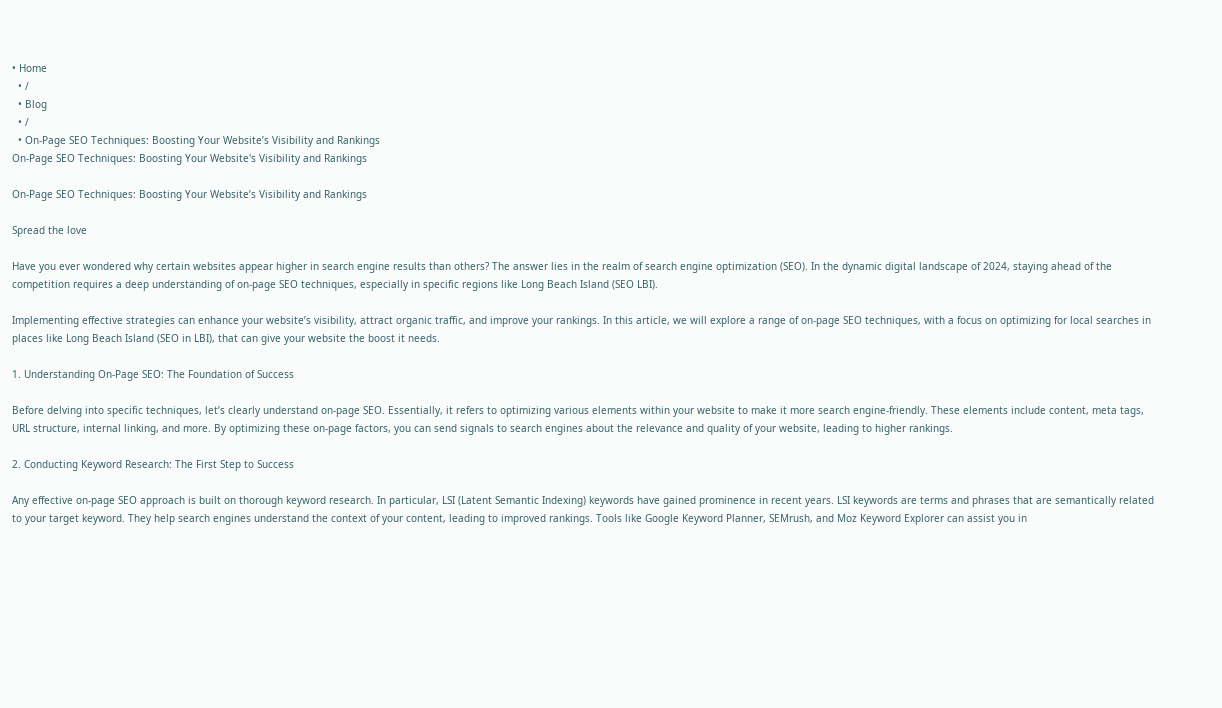• Home
  • /
  • Blog
  • /
  • On-Page SEO Techniques: Boosting Your Website’s Visibility and Rankings
On-Page SEO Techniques: Boosting Your Website's Visibility and Rankings

On-Page SEO Techniques: Boosting Your Website’s Visibility and Rankings

Spread the love

Have you ever wondered why certain websites appear higher in search engine results than others? The answer lies in the realm of search engine optimization (SEO). In the dynamic digital landscape of 2024, staying ahead of the competition requires a deep understanding of on-page SEO techniques, especially in specific regions like Long Beach Island (SEO LBI).

Implementing effective strategies can enhance your website’s visibility, attract organic traffic, and improve your rankings. In this article, we will explore a range of on-page SEO techniques, with a focus on optimizing for local searches in places like Long Beach Island (SEO in LBI), that can give your website the boost it needs.

1. Understanding On-Page SEO: The Foundation of Success

Before delving into specific techniques, let’s clearly understand on-page SEO. Essentially, it refers to optimizing various elements within your website to make it more search engine-friendly. These elements include content, meta tags, URL structure, internal linking, and more. By optimizing these on-page factors, you can send signals to search engines about the relevance and quality of your website, leading to higher rankings.

2. Conducting Keyword Research: The First Step to Success

Any effective on-page SEO approach is built on thorough keyword research. In particular, LSI (Latent Semantic Indexing) keywords have gained prominence in recent years. LSI keywords are terms and phrases that are semantically related to your target keyword. They help search engines understand the context of your content, leading to improved rankings. Tools like Google Keyword Planner, SEMrush, and Moz Keyword Explorer can assist you in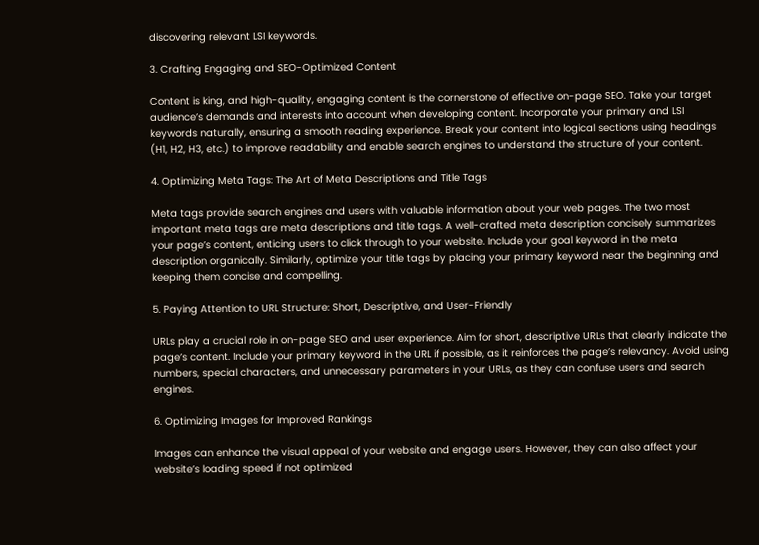discovering relevant LSI keywords.

3. Crafting Engaging and SEO-Optimized Content

Content is king, and high-quality, engaging content is the cornerstone of effective on-page SEO. Take your target audience’s demands and interests into account when developing content. Incorporate your primary and LSI keywords naturally, ensuring a smooth reading experience. Break your content into logical sections using headings (H1, H2, H3, etc.) to improve readability and enable search engines to understand the structure of your content.

4. Optimizing Meta Tags: The Art of Meta Descriptions and Title Tags

Meta tags provide search engines and users with valuable information about your web pages. The two most important meta tags are meta descriptions and title tags. A well-crafted meta description concisely summarizes your page’s content, enticing users to click through to your website. Include your goal keyword in the meta description organically. Similarly, optimize your title tags by placing your primary keyword near the beginning and keeping them concise and compelling.

5. Paying Attention to URL Structure: Short, Descriptive, and User-Friendly

URLs play a crucial role in on-page SEO and user experience. Aim for short, descriptive URLs that clearly indicate the page’s content. Include your primary keyword in the URL if possible, as it reinforces the page’s relevancy. Avoid using numbers, special characters, and unnecessary parameters in your URLs, as they can confuse users and search engines.

6. Optimizing Images for Improved Rankings

Images can enhance the visual appeal of your website and engage users. However, they can also affect your website’s loading speed if not optimized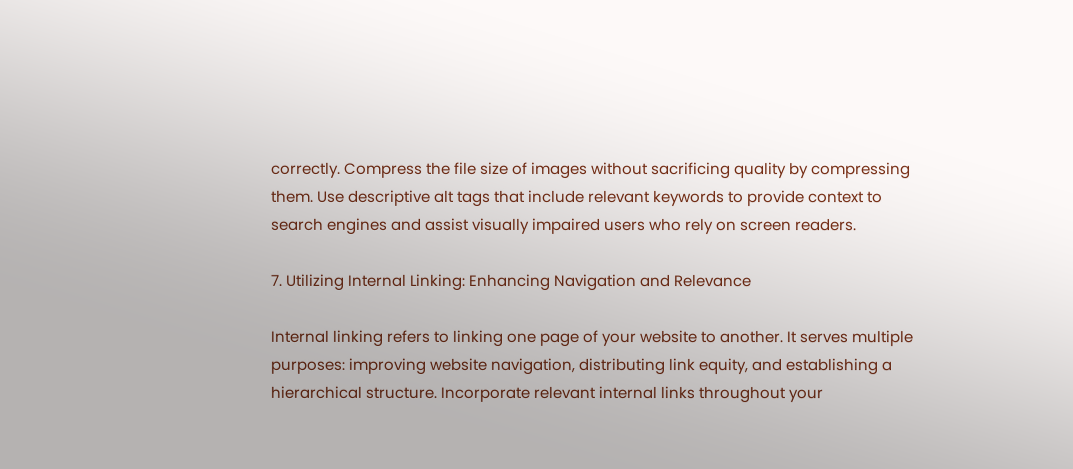correctly. Compress the file size of images without sacrificing quality by compressing them. Use descriptive alt tags that include relevant keywords to provide context to search engines and assist visually impaired users who rely on screen readers.

7. Utilizing Internal Linking: Enhancing Navigation and Relevance

Internal linking refers to linking one page of your website to another. It serves multiple purposes: improving website navigation, distributing link equity, and establishing a hierarchical structure. Incorporate relevant internal links throughout your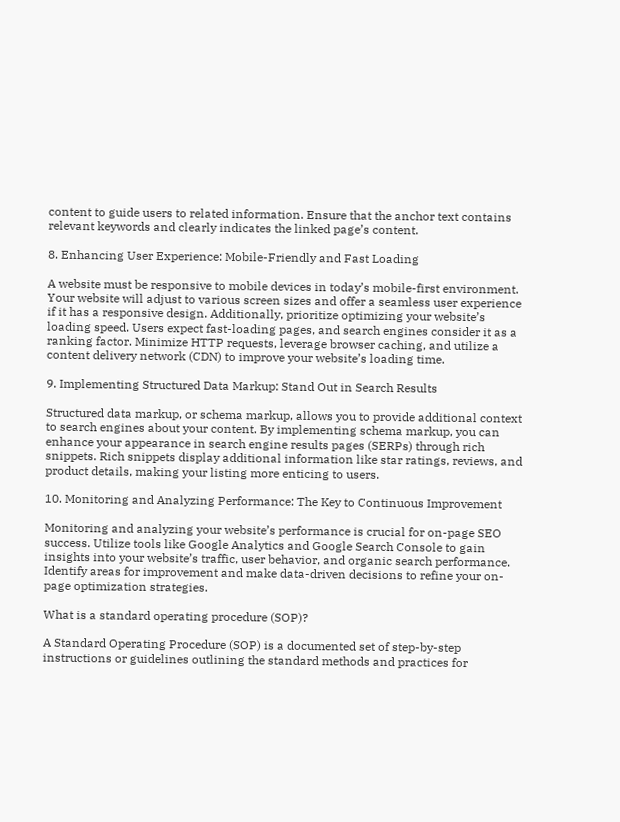content to guide users to related information. Ensure that the anchor text contains relevant keywords and clearly indicates the linked page’s content.

8. Enhancing User Experience: Mobile-Friendly and Fast Loading

A website must be responsive to mobile devices in today’s mobile-first environment. Your website will adjust to various screen sizes and offer a seamless user experience if it has a responsive design. Additionally, prioritize optimizing your website’s loading speed. Users expect fast-loading pages, and search engines consider it as a ranking factor. Minimize HTTP requests, leverage browser caching, and utilize a content delivery network (CDN) to improve your website’s loading time.

9. Implementing Structured Data Markup: Stand Out in Search Results

Structured data markup, or schema markup, allows you to provide additional context to search engines about your content. By implementing schema markup, you can enhance your appearance in search engine results pages (SERPs) through rich snippets. Rich snippets display additional information like star ratings, reviews, and product details, making your listing more enticing to users.

10. Monitoring and Analyzing Performance: The Key to Continuous Improvement

Monitoring and analyzing your website’s performance is crucial for on-page SEO success. Utilize tools like Google Analytics and Google Search Console to gain insights into your website’s traffic, user behavior, and organic search performance. Identify areas for improvement and make data-driven decisions to refine your on-page optimization strategies.

What is a standard operating procedure (SOP)?

A Standard Operating Procedure (SOP) is a documented set of step-by-step instructions or guidelines outlining the standard methods and practices for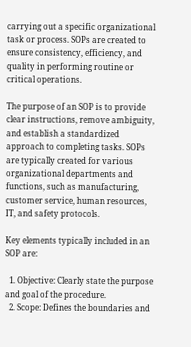carrying out a specific organizational task or process. SOPs are created to ensure consistency, efficiency, and quality in performing routine or critical operations.

The purpose of an SOP is to provide clear instructions, remove ambiguity, and establish a standardized approach to completing tasks. SOPs are typically created for various organizational departments and functions, such as manufacturing, customer service, human resources, IT, and safety protocols.

Key elements typically included in an SOP are:

  1. Objective: Clearly state the purpose and goal of the procedure.
  2. Scope: Defines the boundaries and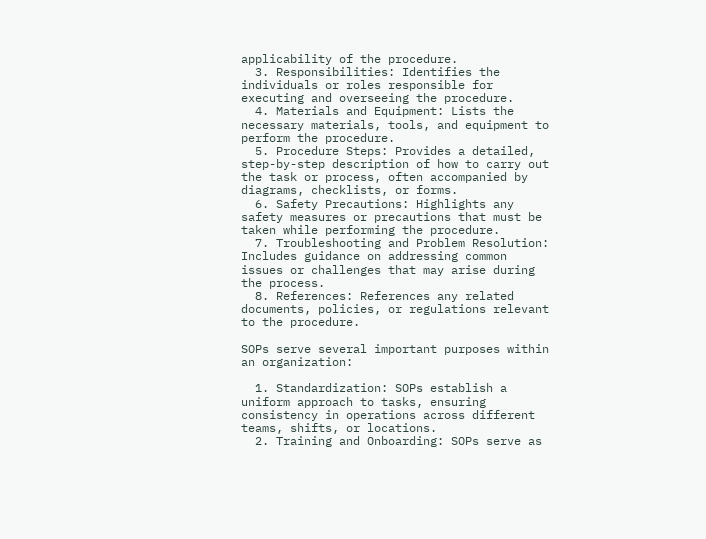applicability of the procedure.
  3. Responsibilities: Identifies the individuals or roles responsible for executing and overseeing the procedure.
  4. Materials and Equipment: Lists the necessary materials, tools, and equipment to perform the procedure.
  5. Procedure Steps: Provides a detailed, step-by-step description of how to carry out the task or process, often accompanied by diagrams, checklists, or forms.
  6. Safety Precautions: Highlights any safety measures or precautions that must be taken while performing the procedure.
  7. Troubleshooting and Problem Resolution: Includes guidance on addressing common issues or challenges that may arise during the process.
  8. References: References any related documents, policies, or regulations relevant to the procedure.

SOPs serve several important purposes within an organization:

  1. Standardization: SOPs establish a uniform approach to tasks, ensuring consistency in operations across different teams, shifts, or locations.
  2. Training and Onboarding: SOPs serve as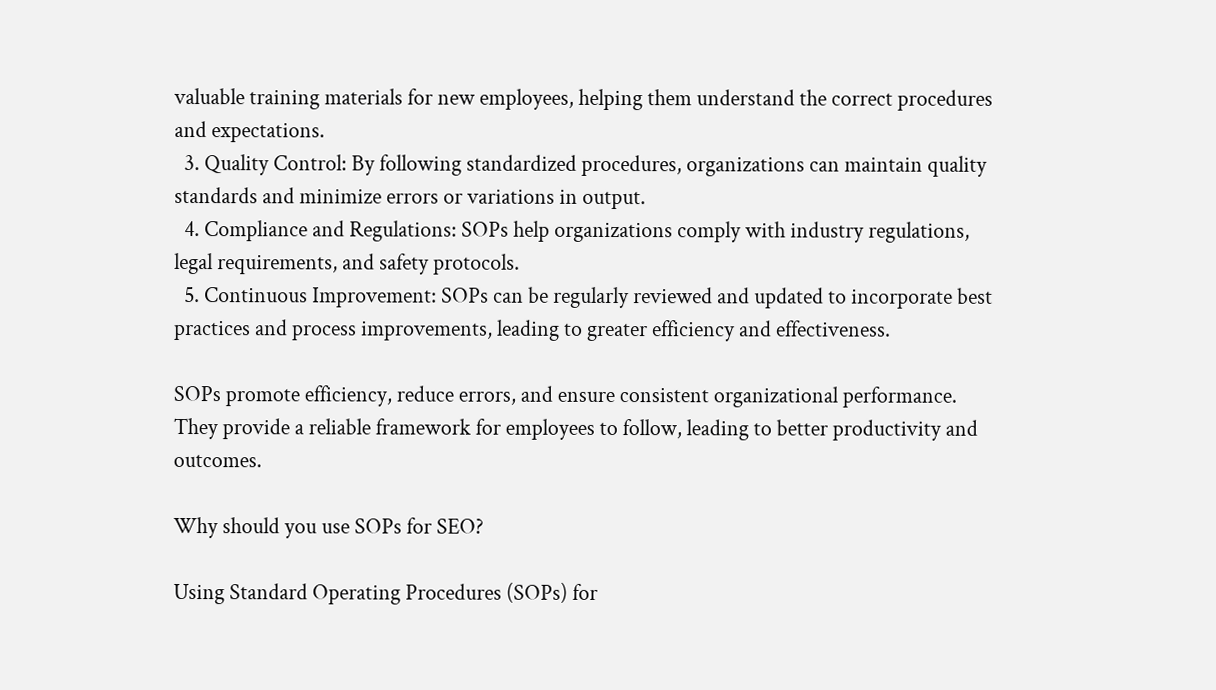valuable training materials for new employees, helping them understand the correct procedures and expectations.
  3. Quality Control: By following standardized procedures, organizations can maintain quality standards and minimize errors or variations in output.
  4. Compliance and Regulations: SOPs help organizations comply with industry regulations, legal requirements, and safety protocols.
  5. Continuous Improvement: SOPs can be regularly reviewed and updated to incorporate best practices and process improvements, leading to greater efficiency and effectiveness.

SOPs promote efficiency, reduce errors, and ensure consistent organizational performance. They provide a reliable framework for employees to follow, leading to better productivity and outcomes.

Why should you use SOPs for SEO?

Using Standard Operating Procedures (SOPs) for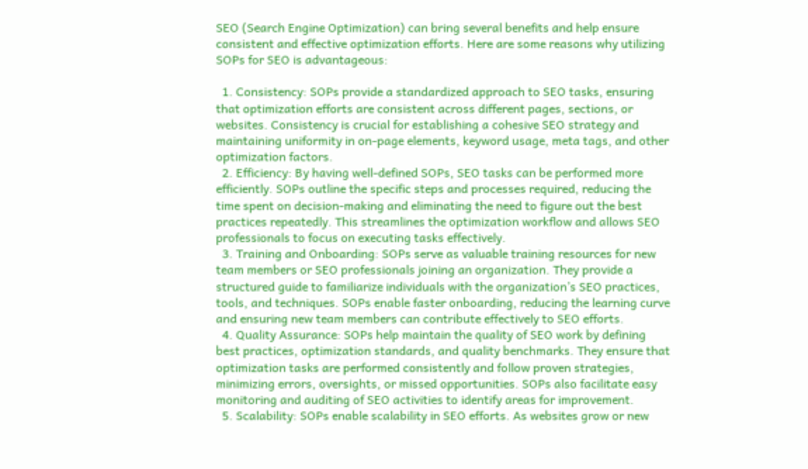SEO (Search Engine Optimization) can bring several benefits and help ensure consistent and effective optimization efforts. Here are some reasons why utilizing SOPs for SEO is advantageous:

  1. Consistency: SOPs provide a standardized approach to SEO tasks, ensuring that optimization efforts are consistent across different pages, sections, or websites. Consistency is crucial for establishing a cohesive SEO strategy and maintaining uniformity in on-page elements, keyword usage, meta tags, and other optimization factors.
  2. Efficiency: By having well-defined SOPs, SEO tasks can be performed more efficiently. SOPs outline the specific steps and processes required, reducing the time spent on decision-making and eliminating the need to figure out the best practices repeatedly. This streamlines the optimization workflow and allows SEO professionals to focus on executing tasks effectively.
  3. Training and Onboarding: SOPs serve as valuable training resources for new team members or SEO professionals joining an organization. They provide a structured guide to familiarize individuals with the organization’s SEO practices, tools, and techniques. SOPs enable faster onboarding, reducing the learning curve and ensuring new team members can contribute effectively to SEO efforts.
  4. Quality Assurance: SOPs help maintain the quality of SEO work by defining best practices, optimization standards, and quality benchmarks. They ensure that optimization tasks are performed consistently and follow proven strategies, minimizing errors, oversights, or missed opportunities. SOPs also facilitate easy monitoring and auditing of SEO activities to identify areas for improvement.
  5. Scalability: SOPs enable scalability in SEO efforts. As websites grow or new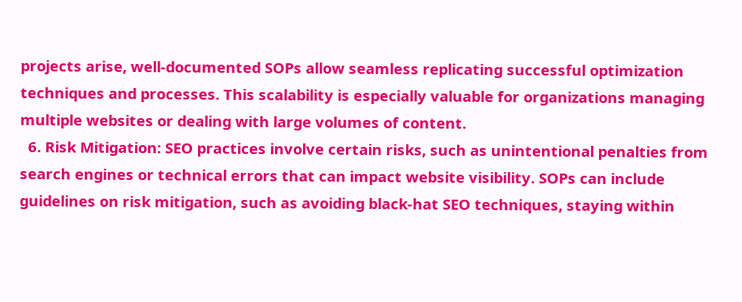projects arise, well-documented SOPs allow seamless replicating successful optimization techniques and processes. This scalability is especially valuable for organizations managing multiple websites or dealing with large volumes of content.
  6. Risk Mitigation: SEO practices involve certain risks, such as unintentional penalties from search engines or technical errors that can impact website visibility. SOPs can include guidelines on risk mitigation, such as avoiding black-hat SEO techniques, staying within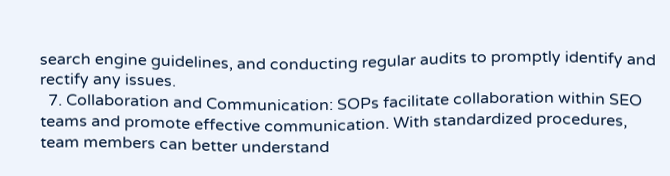search engine guidelines, and conducting regular audits to promptly identify and rectify any issues.
  7. Collaboration and Communication: SOPs facilitate collaboration within SEO teams and promote effective communication. With standardized procedures, team members can better understand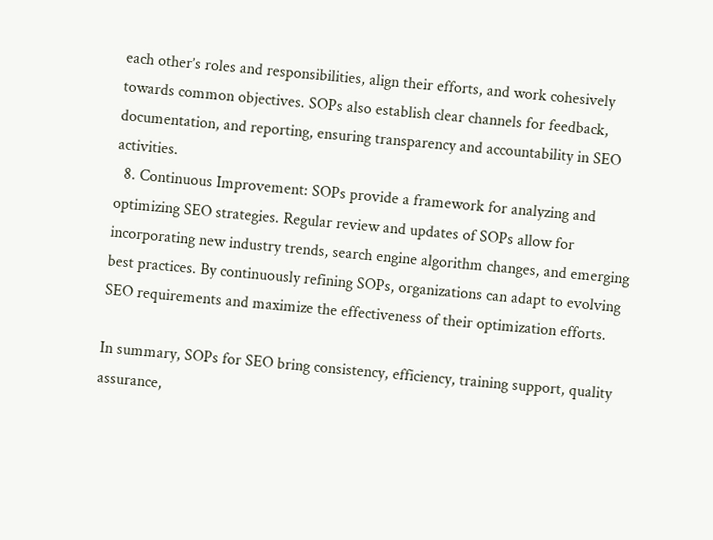each other’s roles and responsibilities, align their efforts, and work cohesively towards common objectives. SOPs also establish clear channels for feedback, documentation, and reporting, ensuring transparency and accountability in SEO activities.
  8. Continuous Improvement: SOPs provide a framework for analyzing and optimizing SEO strategies. Regular review and updates of SOPs allow for incorporating new industry trends, search engine algorithm changes, and emerging best practices. By continuously refining SOPs, organizations can adapt to evolving SEO requirements and maximize the effectiveness of their optimization efforts.

In summary, SOPs for SEO bring consistency, efficiency, training support, quality assurance,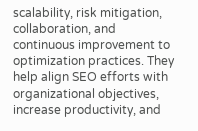scalability, risk mitigation, collaboration, and continuous improvement to optimization practices. They help align SEO efforts with organizational objectives, increase productivity, and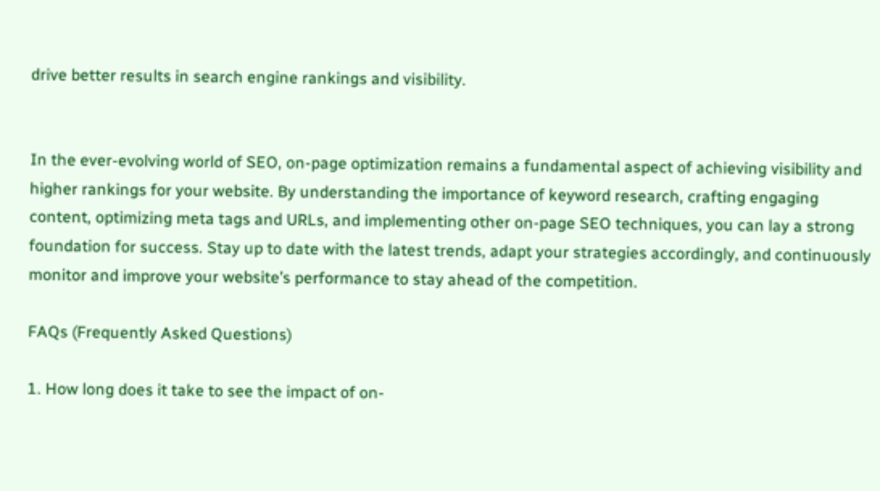drive better results in search engine rankings and visibility.


In the ever-evolving world of SEO, on-page optimization remains a fundamental aspect of achieving visibility and higher rankings for your website. By understanding the importance of keyword research, crafting engaging content, optimizing meta tags and URLs, and implementing other on-page SEO techniques, you can lay a strong foundation for success. Stay up to date with the latest trends, adapt your strategies accordingly, and continuously monitor and improve your website’s performance to stay ahead of the competition.

FAQs (Frequently Asked Questions)

1. How long does it take to see the impact of on-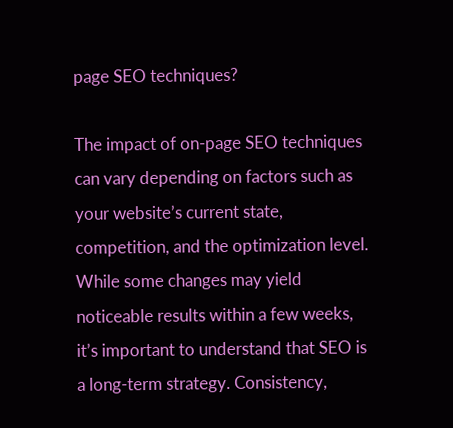page SEO techniques?

The impact of on-page SEO techniques can vary depending on factors such as your website’s current state, competition, and the optimization level. While some changes may yield noticeable results within a few weeks, it’s important to understand that SEO is a long-term strategy. Consistency,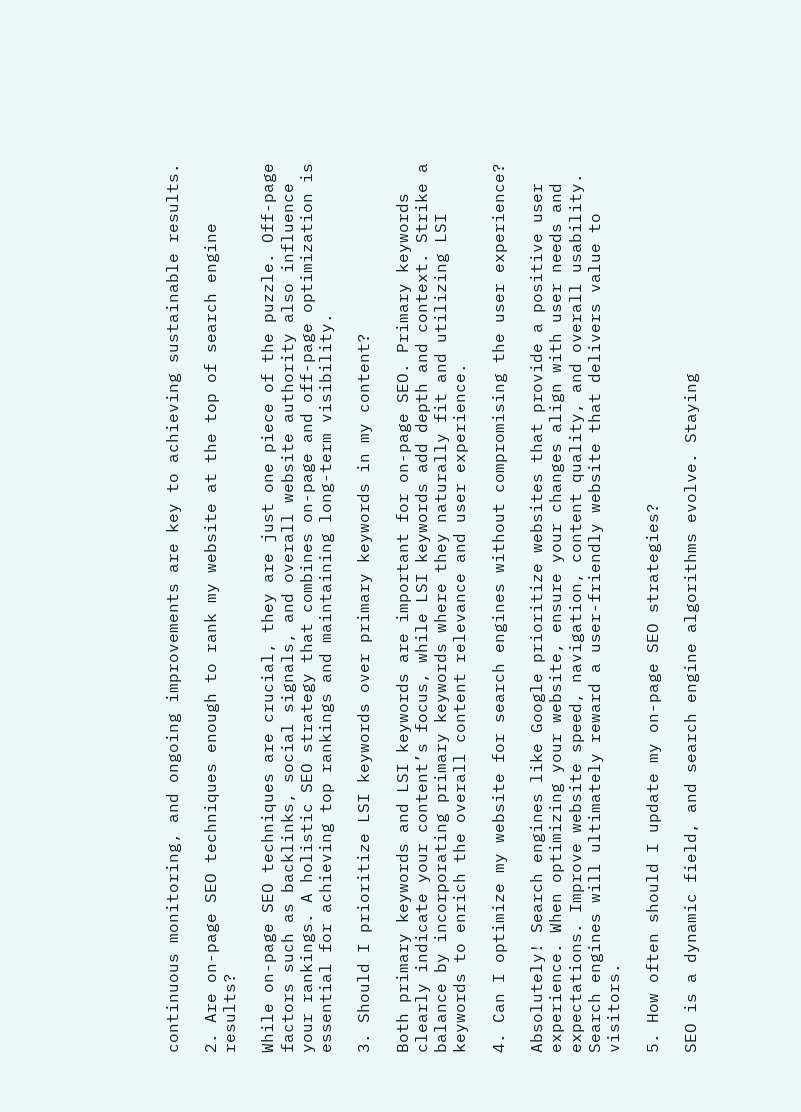continuous monitoring, and ongoing improvements are key to achieving sustainable results.

2. Are on-page SEO techniques enough to rank my website at the top of search engine results?

While on-page SEO techniques are crucial, they are just one piece of the puzzle. Off-page factors such as backlinks, social signals, and overall website authority also influence your rankings. A holistic SEO strategy that combines on-page and off-page optimization is essential for achieving top rankings and maintaining long-term visibility.

3. Should I prioritize LSI keywords over primary keywords in my content?

Both primary keywords and LSI keywords are important for on-page SEO. Primary keywords clearly indicate your content’s focus, while LSI keywords add depth and context. Strike a balance by incorporating primary keywords where they naturally fit and utilizing LSI keywords to enrich the overall content relevance and user experience.

4. Can I optimize my website for search engines without compromising the user experience?

Absolutely! Search engines like Google prioritize websites that provide a positive user experience. When optimizing your website, ensure your changes align with user needs and expectations. Improve website speed, navigation, content quality, and overall usability. Search engines will ultimately reward a user-friendly website that delivers value to visitors.

5. How often should I update my on-page SEO strategies?

SEO is a dynamic field, and search engine algorithms evolve. Staying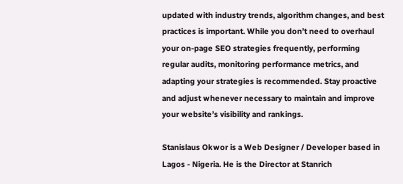updated with industry trends, algorithm changes, and best practices is important. While you don’t need to overhaul your on-page SEO strategies frequently, performing regular audits, monitoring performance metrics, and adapting your strategies is recommended. Stay proactive and adjust whenever necessary to maintain and improve your website’s visibility and rankings.

Stanislaus Okwor is a Web Designer / Developer based in Lagos - Nigeria. He is the Director at Stanrich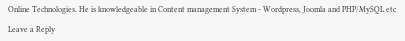Online Technologies. He is knowledgeable in Content management System - Wordpress, Joomla and PHP/MySQL etc

Leave a Reply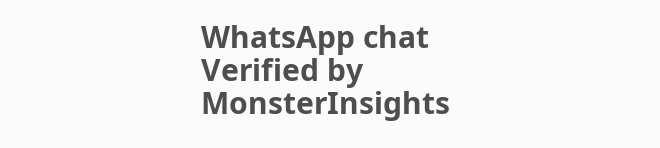WhatsApp chat
Verified by MonsterInsights